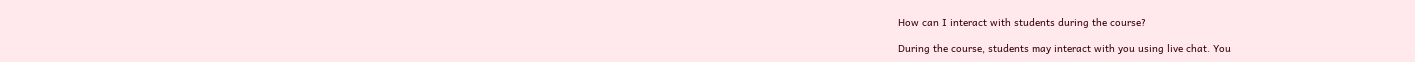How can I interact with students during the course?

During the course, students may interact with you using live chat. You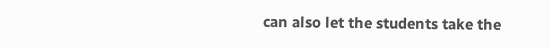can also let the students take the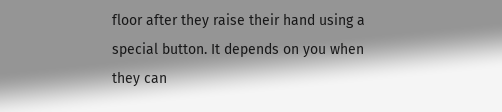floor after they raise their hand using a special button. It depends on you when they can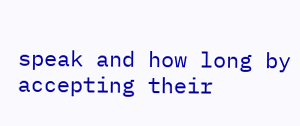speak and how long by accepting their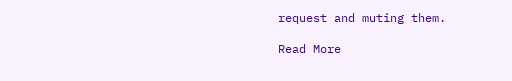request and muting them.

Read More